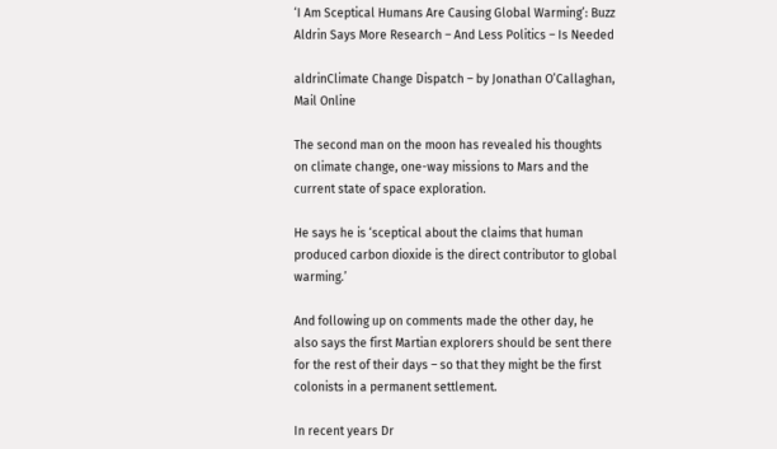‘I Am Sceptical Humans Are Causing Global Warming’: Buzz Aldrin Says More Research – And Less Politics – Is Needed

aldrinClimate Change Dispatch – by Jonathan O’Callaghan, Mail Online

The second man on the moon has revealed his thoughts on climate change, one-way missions to Mars and the current state of space exploration.

He says he is ‘sceptical about the claims that human produced carbon dioxide is the direct contributor to global warming.’

And following up on comments made the other day, he also says the first Martian explorers should be sent there for the rest of their days – so that they might be the first colonists in a permanent settlement.

In recent years Dr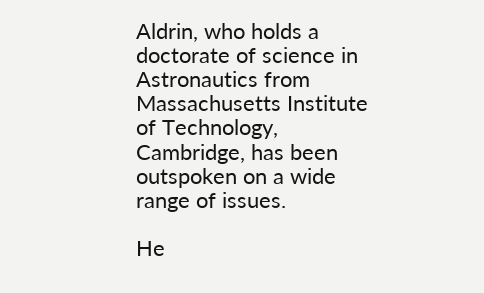Aldrin, who holds a doctorate of science in Astronautics from Massachusetts Institute of Technology, Cambridge, has been outspoken on a wide range of issues.

He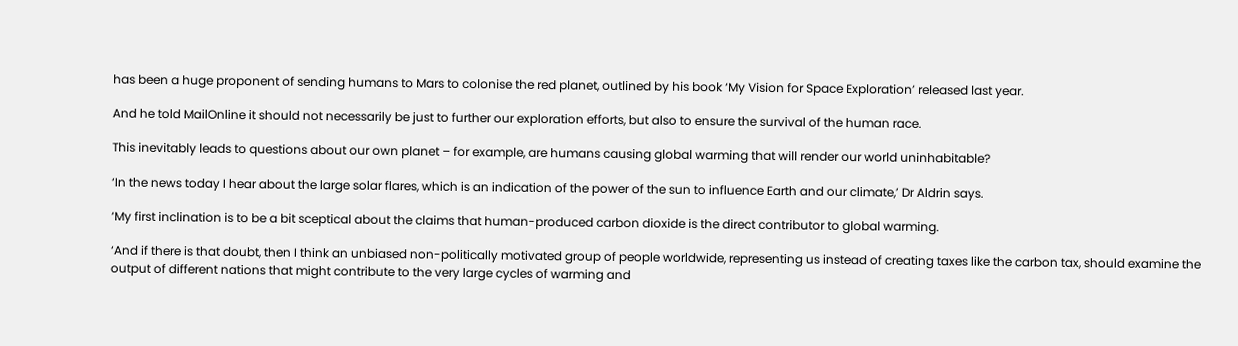has been a huge proponent of sending humans to Mars to colonise the red planet, outlined by his book ‘My Vision for Space Exploration’ released last year.

And he told MailOnline it should not necessarily be just to further our exploration efforts, but also to ensure the survival of the human race.

This inevitably leads to questions about our own planet – for example, are humans causing global warming that will render our world uninhabitable?

‘In the news today I hear about the large solar flares, which is an indication of the power of the sun to influence Earth and our climate,’ Dr Aldrin says.

‘My first inclination is to be a bit sceptical about the claims that human-produced carbon dioxide is the direct contributor to global warming.

‘And if there is that doubt, then I think an unbiased non-politically motivated group of people worldwide, representing us instead of creating taxes like the carbon tax, should examine the output of different nations that might contribute to the very large cycles of warming and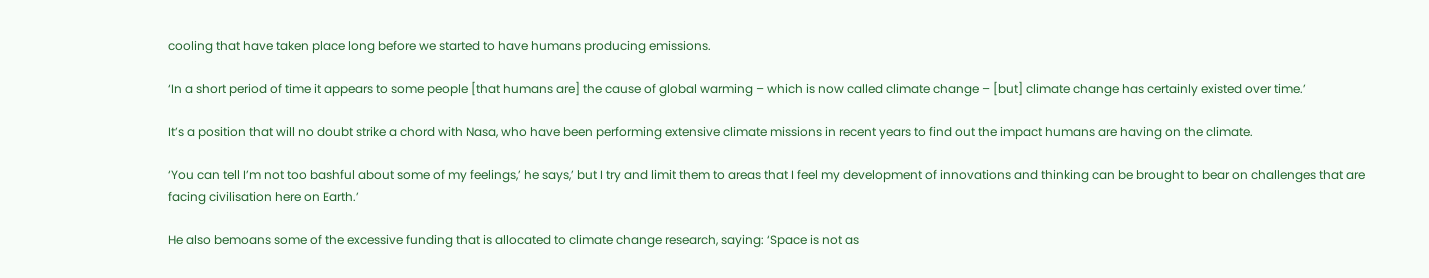cooling that have taken place long before we started to have humans producing emissions.

‘In a short period of time it appears to some people [that humans are] the cause of global warming – which is now called climate change – [but] climate change has certainly existed over time.’

It’s a position that will no doubt strike a chord with Nasa, who have been performing extensive climate missions in recent years to find out the impact humans are having on the climate.

‘You can tell I’m not too bashful about some of my feelings,’ he says,’ but I try and limit them to areas that I feel my development of innovations and thinking can be brought to bear on challenges that are facing civilisation here on Earth.’

He also bemoans some of the excessive funding that is allocated to climate change research, saying: ‘Space is not as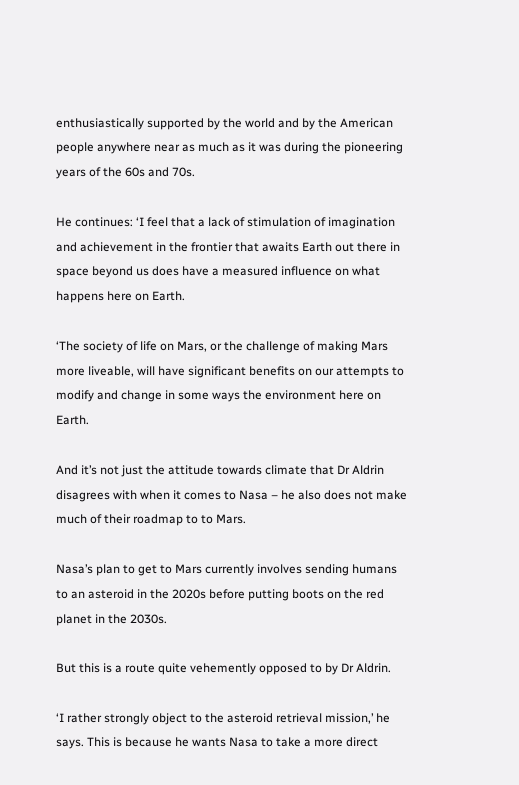enthusiastically supported by the world and by the American people anywhere near as much as it was during the pioneering years of the 60s and 70s.

He continues: ‘I feel that a lack of stimulation of imagination and achievement in the frontier that awaits Earth out there in space beyond us does have a measured influence on what happens here on Earth.

‘The society of life on Mars, or the challenge of making Mars more liveable, will have significant benefits on our attempts to modify and change in some ways the environment here on Earth.

And it’s not just the attitude towards climate that Dr Aldrin disagrees with when it comes to Nasa – he also does not make much of their roadmap to to Mars.

Nasa’s plan to get to Mars currently involves sending humans to an asteroid in the 2020s before putting boots on the red planet in the 2030s.

But this is a route quite vehemently opposed to by Dr Aldrin.

‘I rather strongly object to the asteroid retrieval mission,’ he says. This is because he wants Nasa to take a more direct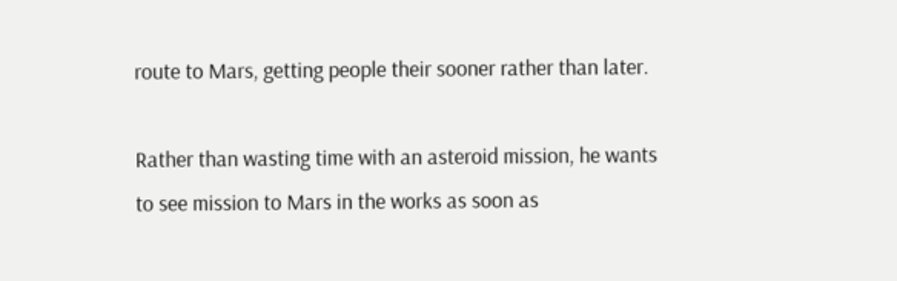route to Mars, getting people their sooner rather than later.

Rather than wasting time with an asteroid mission, he wants to see mission to Mars in the works as soon as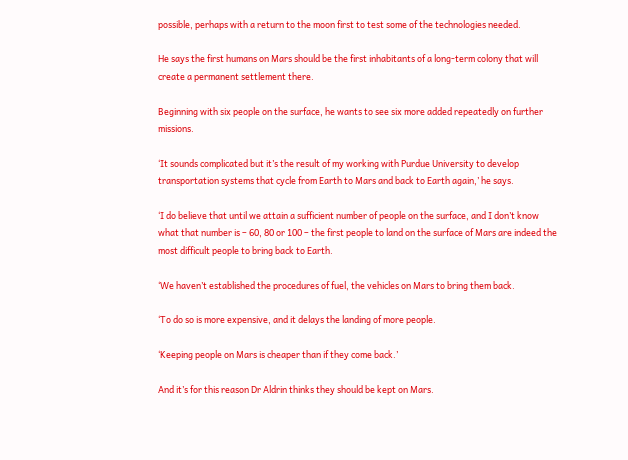possible, perhaps with a return to the moon first to test some of the technologies needed.

He says the first humans on Mars should be the first inhabitants of a long-term colony that will create a permanent settlement there.

Beginning with six people on the surface, he wants to see six more added repeatedly on further missions.

‘It sounds complicated but it’s the result of my working with Purdue University to develop transportation systems that cycle from Earth to Mars and back to Earth again,’ he says.

‘I do believe that until we attain a sufficient number of people on the surface, and I don’t know what that number is – 60, 80 or 100 – the first people to land on the surface of Mars are indeed the most difficult people to bring back to Earth.

‘We haven’t established the procedures of fuel, the vehicles on Mars to bring them back.

‘To do so is more expensive, and it delays the landing of more people.

‘Keeping people on Mars is cheaper than if they come back.’

And it’s for this reason Dr Aldrin thinks they should be kept on Mars.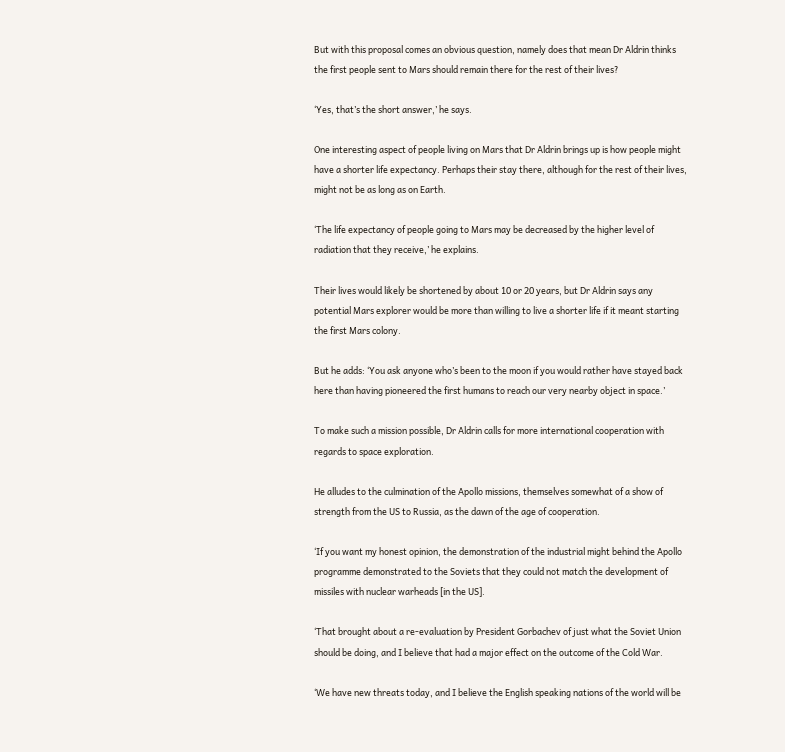But with this proposal comes an obvious question, namely does that mean Dr Aldrin thinks the first people sent to Mars should remain there for the rest of their lives?

‘Yes, that’s the short answer,’ he says.

One interesting aspect of people living on Mars that Dr Aldrin brings up is how people might have a shorter life expectancy. Perhaps their stay there, although for the rest of their lives, might not be as long as on Earth.

‘The life expectancy of people going to Mars may be decreased by the higher level of radiation that they receive,’ he explains.

Their lives would likely be shortened by about 10 or 20 years, but Dr Aldrin says any potential Mars explorer would be more than willing to live a shorter life if it meant starting the first Mars colony.

But he adds: ‘You ask anyone who’s been to the moon if you would rather have stayed back here than having pioneered the first humans to reach our very nearby object in space.’

To make such a mission possible, Dr Aldrin calls for more international cooperation with regards to space exploration.

He alludes to the culmination of the Apollo missions, themselves somewhat of a show of strength from the US to Russia, as the dawn of the age of cooperation.

‘If you want my honest opinion, the demonstration of the industrial might behind the Apollo programme demonstrated to the Soviets that they could not match the development of missiles with nuclear warheads [in the US].

‘That brought about a re-evaluation by President Gorbachev of just what the Soviet Union should be doing, and I believe that had a major effect on the outcome of the Cold War.

‘We have new threats today, and I believe the English speaking nations of the world will be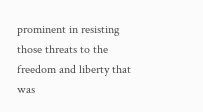prominent in resisting those threats to the freedom and liberty that was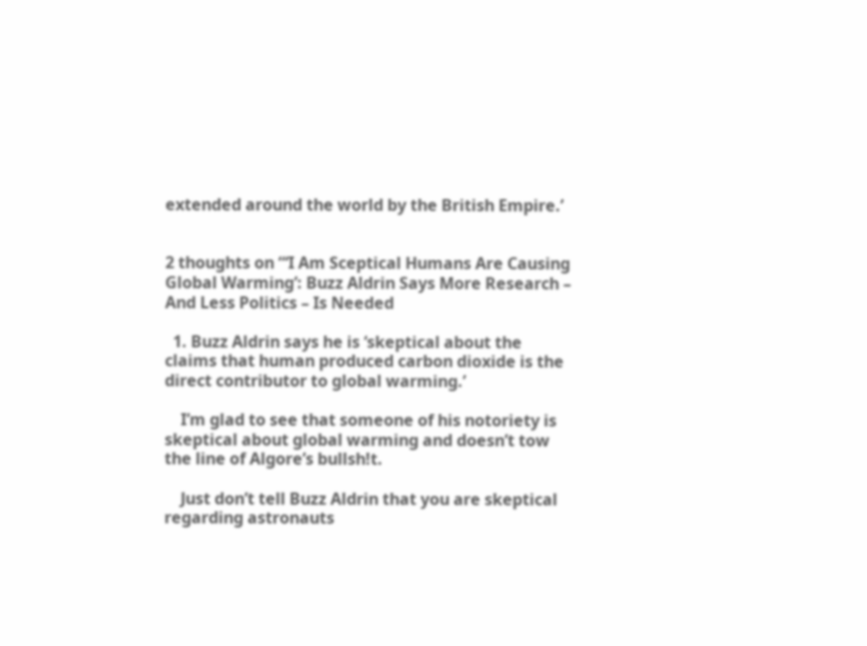extended around the world by the British Empire.’


2 thoughts on “‘I Am Sceptical Humans Are Causing Global Warming’: Buzz Aldrin Says More Research – And Less Politics – Is Needed

  1. Buzz Aldrin says he is ‘skeptical about the claims that human produced carbon dioxide is the direct contributor to global warming.’

    I’m glad to see that someone of his notoriety is skeptical about global warming and doesn’t tow the line of Algore’s bullsh!t.

    Just don’t tell Buzz Aldrin that you are skeptical regarding astronauts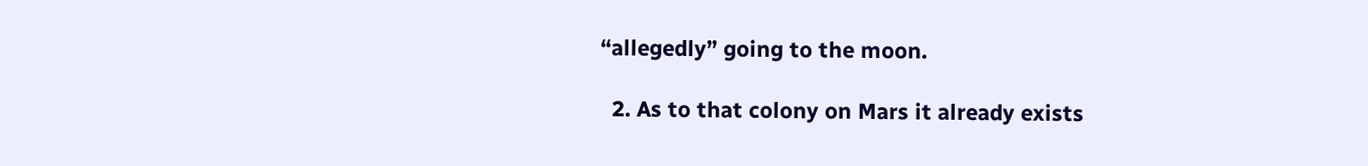“allegedly” going to the moon.

  2. As to that colony on Mars it already exists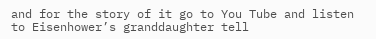and for the story of it go to You Tube and listen to Eisenhower’s granddaughter tell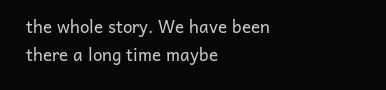the whole story. We have been there a long time maybe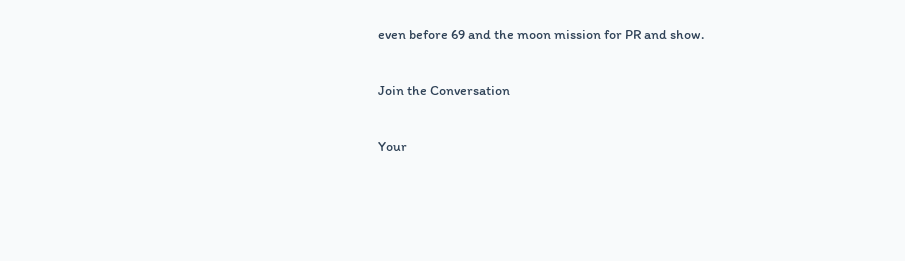even before 69 and the moon mission for PR and show.

Join the Conversation

Your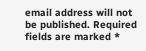email address will not be published. Required fields are marked *